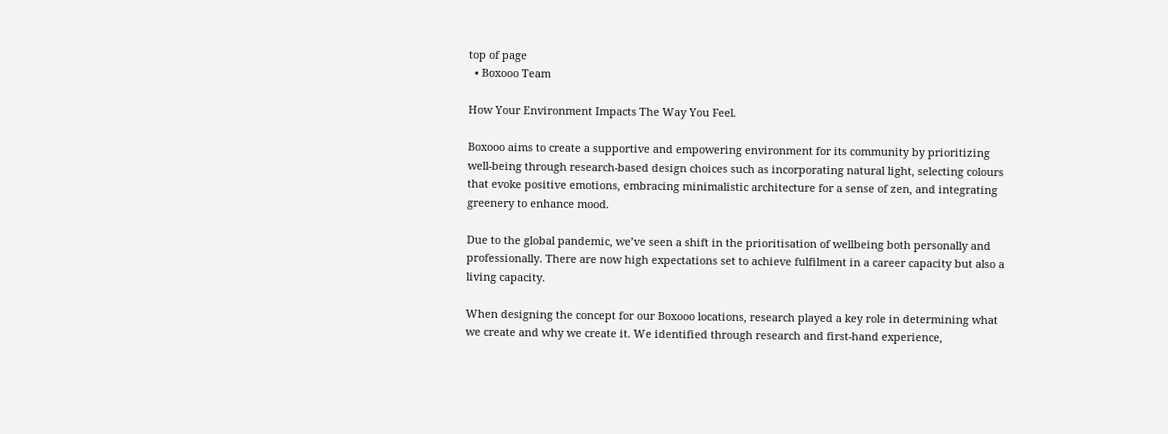top of page
  • Boxooo Team

How Your Environment Impacts The Way You Feel.

Boxooo aims to create a supportive and empowering environment for its community by prioritizing well-being through research-based design choices such as incorporating natural light, selecting colours that evoke positive emotions, embracing minimalistic architecture for a sense of zen, and integrating greenery to enhance mood.

Due to the global pandemic, we’ve seen a shift in the prioritisation of wellbeing both personally and professionally. There are now high expectations set to achieve fulfilment in a career capacity but also a living capacity.

When designing the concept for our Boxooo locations, research played a key role in determining what we create and why we create it. We identified through research and first-hand experience,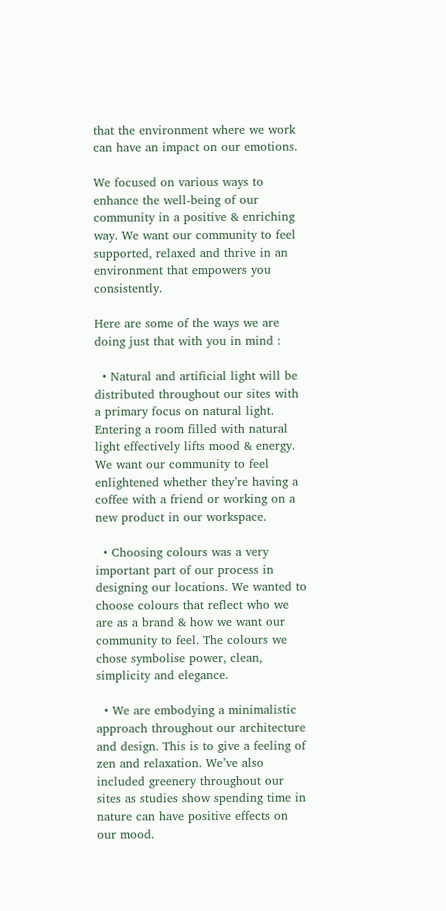that the environment where we work can have an impact on our emotions.

We focused on various ways to enhance the well-being of our community in a positive & enriching way. We want our community to feel supported, relaxed and thrive in an environment that empowers you consistently.

Here are some of the ways we are doing just that with you in mind :

  • Natural and artificial light will be distributed throughout our sites with a primary focus on natural light. Entering a room filled with natural light effectively lifts mood & energy. We want our community to feel enlightened whether they’re having a coffee with a friend or working on a new product in our workspace.

  • Choosing colours was a very important part of our process in designing our locations. We wanted to choose colours that reflect who we are as a brand & how we want our community to feel. The colours we chose symbolise power, clean, simplicity and elegance.

  • We are embodying a minimalistic approach throughout our architecture and design. This is to give a feeling of zen and relaxation. We’ve also included greenery throughout our sites as studies show spending time in nature can have positive effects on our mood.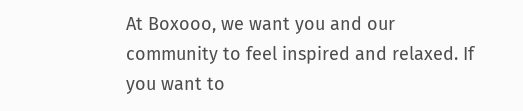At Boxooo, we want you and our community to feel inspired and relaxed. If you want to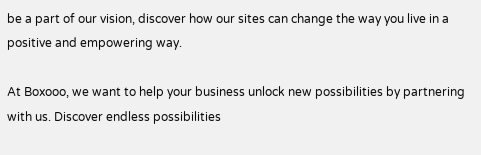be a part of our vision, discover how our sites can change the way you live in a positive and empowering way.

At Boxooo, we want to help your business unlock new possibilities by partnering with us. Discover endless possibilities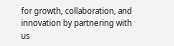for growth, collaboration, and innovation by partnering with us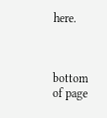here.



bottom of page